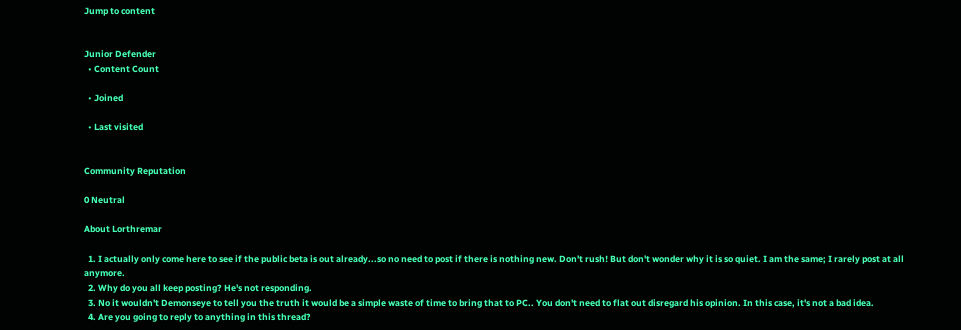Jump to content


Junior Defender
  • Content Count

  • Joined

  • Last visited


Community Reputation

0 Neutral

About Lorthremar

  1. I actually only come here to see if the public beta is out already...so no need to post if there is nothing new. Don't rush! But don't wonder why it is so quiet. I am the same; I rarely post at all anymore.
  2. Why do you all keep posting? He's not responding.
  3. No it wouldn't Demonseye to tell you the truth it would be a simple waste of time to bring that to PC.. You don't need to flat out disregard his opinion. In this case, it's not a bad idea.
  4. Are you going to reply to anything in this thread?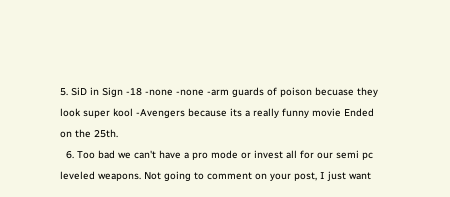5. SiD in Sign -18 -none -none -arm guards of poison becuase they look super kool -Avengers because its a really funny movie Ended on the 25th.
  6. Too bad we can't have a pro mode or invest all for our semi pc leveled weapons. Not going to comment on your post, I just want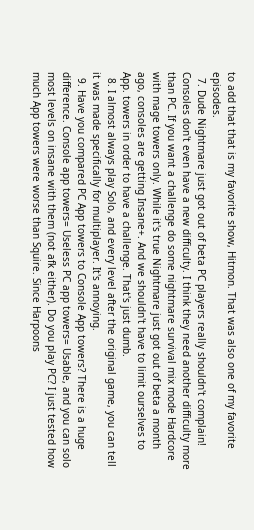to add that that is my favorite show, Hitmon. That was also one of my favorite episodes.
  7. Dude Nightmare just got out of beta PC players really shouldn't complain! Consoles don't even have a new difficulty. I think they need another difficulty more than PC. If you want a challenge do some nightmare survival mix mode Hardcore with mage towers only. While it's true Nightmare just got out of beta a month ago, consoles are getting Insane+. And we shouldn't have to limit ourselves to App. towers in order to have a challenge. That's just dumb.
  8. I almost always play Solo, and every level after the original game, you can tell it was made specifically for multiplayer. It's annoying.
  9. Have you compared PC App towers to Console App towers? There is a huge difference. Console app towers= Useless PC app towers= Usable, and you can solo most levels on insane with them (not afk either). Do you play PC? I just tested how much App towers were worse than Squire. Since Harpoons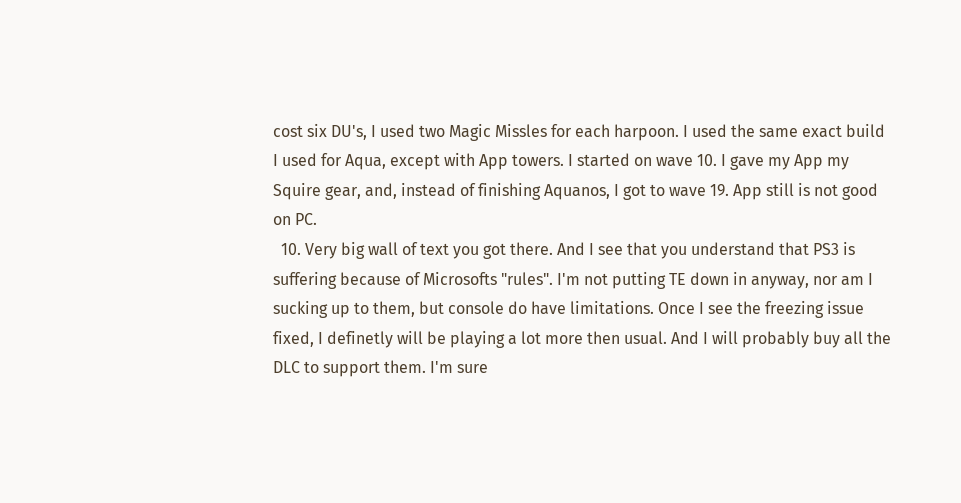cost six DU's, I used two Magic Missles for each harpoon. I used the same exact build I used for Aqua, except with App towers. I started on wave 10. I gave my App my Squire gear, and, instead of finishing Aquanos, I got to wave 19. App still is not good on PC.
  10. Very big wall of text you got there. And I see that you understand that PS3 is suffering because of Microsofts "rules". I'm not putting TE down in anyway, nor am I sucking up to them, but console do have limitations. Once I see the freezing issue fixed, I definetly will be playing a lot more then usual. And I will probably buy all the DLC to support them. I'm sure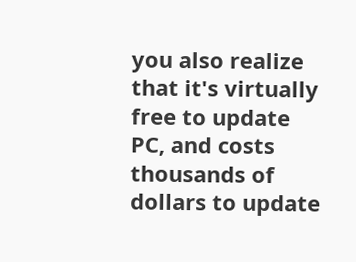you also realize that it's virtually free to update PC, and costs thousands of dollars to update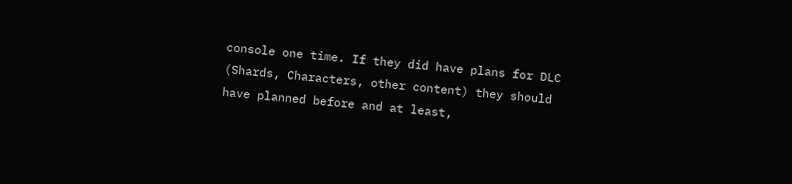console one time. If they did have plans for DLC (Shards, Characters, other content) they should have planned before and at least,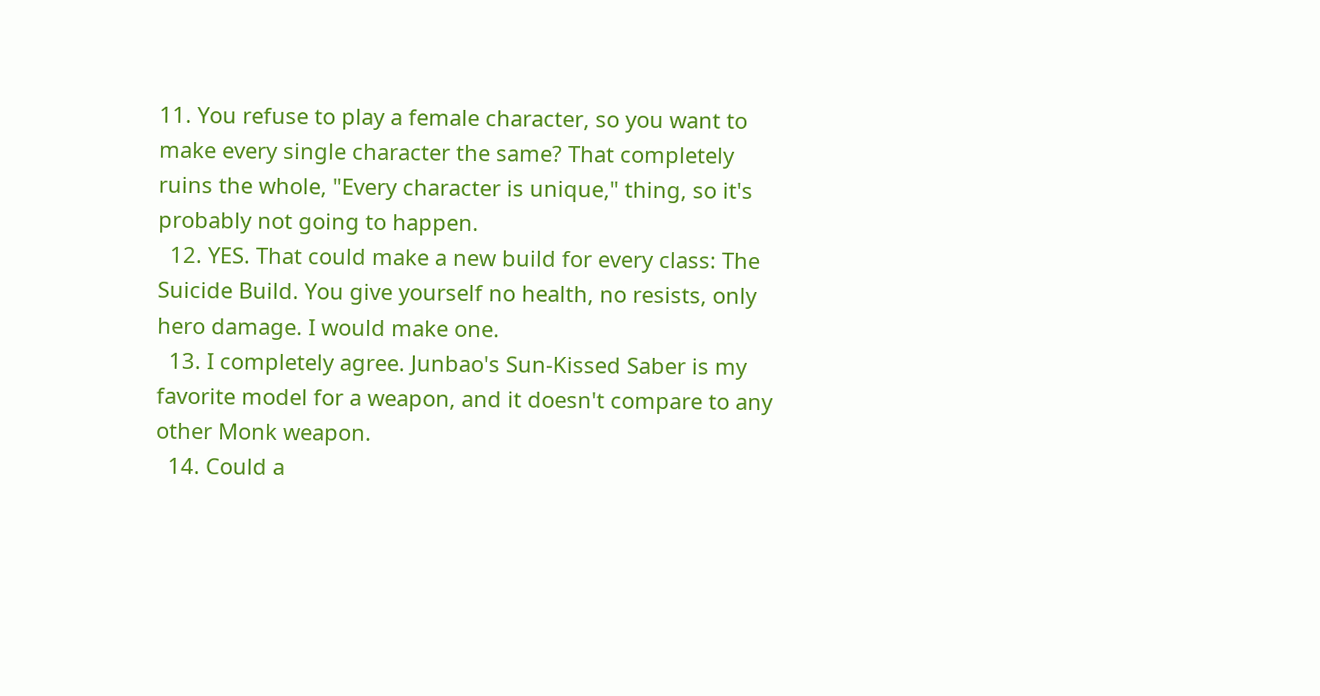11. You refuse to play a female character, so you want to make every single character the same? That completely ruins the whole, "Every character is unique," thing, so it's probably not going to happen.
  12. YES. That could make a new build for every class: The Suicide Build. You give yourself no health, no resists, only hero damage. I would make one.
  13. I completely agree. Junbao's Sun-Kissed Saber is my favorite model for a weapon, and it doesn't compare to any other Monk weapon.
  14. Could a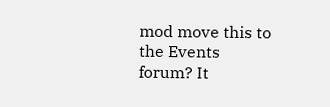mod move this to the Events forum? It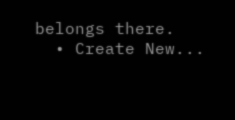belongs there.
  • Create New...